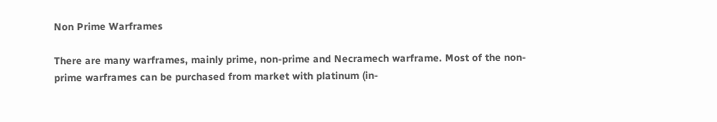Non Prime Warframes

There are many warframes, mainly prime, non-prime and Necramech warframe. Most of the non-prime warframes can be purchased from market with platinum (in-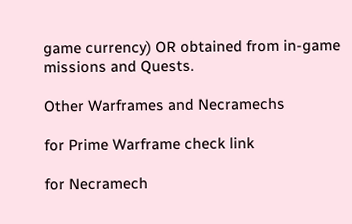game currency) OR obtained from in-game missions and Quests.

Other Warframes and Necramechs

for Prime Warframe check link

for Necramech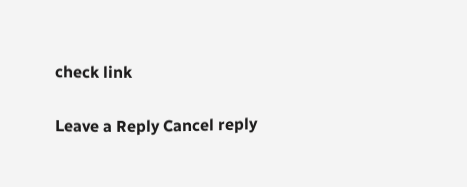check link

Leave a Reply Cancel reply